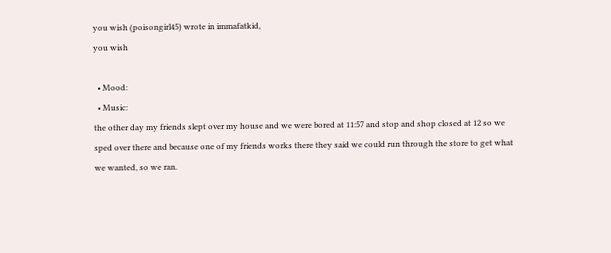you wish (poisongirl45) wrote in immafatkid,
you wish

  • Mood:
  • Music:
the other day my friends slept over my house and we were bored at 11:57 and stop and shop closed at 12 so we sped over there and because one of my friends works there they said we could run through the store to get what we wanted, so we ran.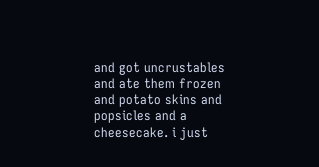and got uncrustables and ate them frozen and potato skins and popsicles and a cheesecake. i just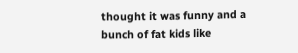thought it was funny and a bunch of fat kids like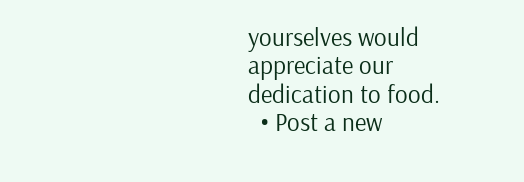yourselves would appreciate our dedication to food.
  • Post a new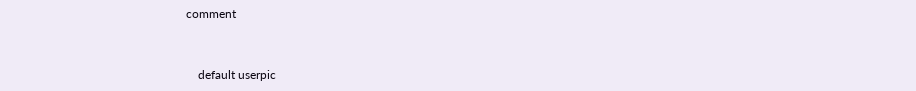comment


    default userpic